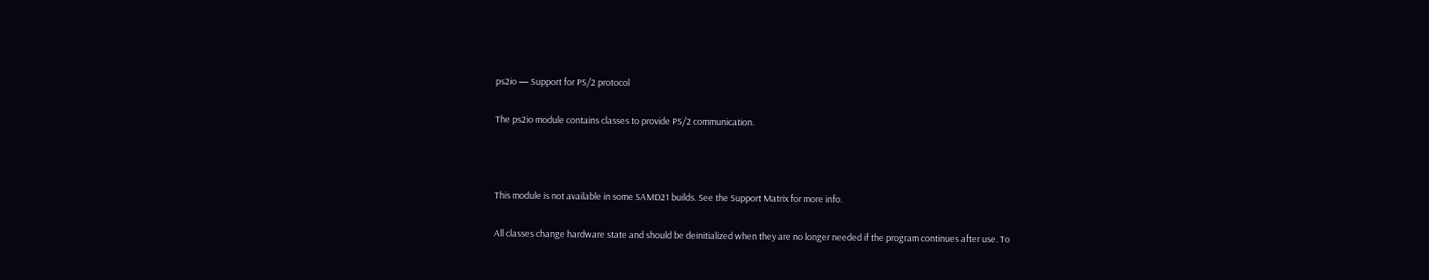ps2io — Support for PS/2 protocol

The ps2io module contains classes to provide PS/2 communication.



This module is not available in some SAMD21 builds. See the Support Matrix for more info.

All classes change hardware state and should be deinitialized when they are no longer needed if the program continues after use. To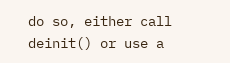do so, either call deinit() or use a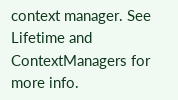context manager. See Lifetime and ContextManagers for more info.